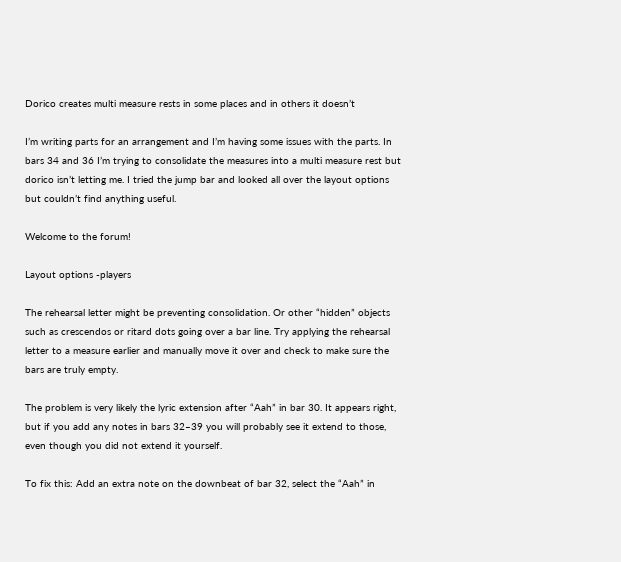Dorico creates multi measure rests in some places and in others it doesn’t

I’m writing parts for an arrangement and I’m having some issues with the parts. In bars 34 and 36 I’m trying to consolidate the measures into a multi measure rest but dorico isn’t letting me. I tried the jump bar and looked all over the layout options but couldn’t find anything useful.

Welcome to the forum!

Layout options -players

The rehearsal letter might be preventing consolidation. Or other “hidden” objects such as crescendos or ritard dots going over a bar line. Try applying the rehearsal letter to a measure earlier and manually move it over and check to make sure the bars are truly empty.

The problem is very likely the lyric extension after “Aah” in bar 30. It appears right, but if you add any notes in bars 32–39 you will probably see it extend to those, even though you did not extend it yourself.

To fix this: Add an extra note on the downbeat of bar 32, select the “Aah” in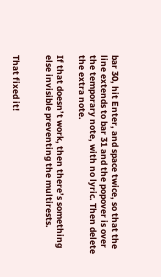bar 30, hit Enter, and space twice, so that the line extends to bar 31 and the popover is over the temporary note, with no lyric. Then delete the extra note.

If that doesn’t work, then there’s something else invisible preventing the multirests.


That fixed it!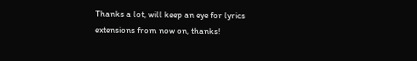Thanks a lot, will keep an eye for lyrics extensions from now on, thanks!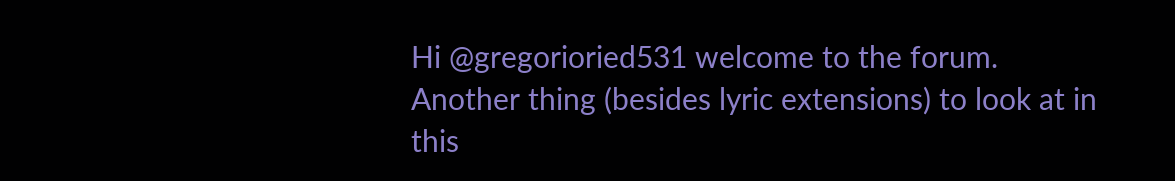Hi @gregorioried531 welcome to the forum. Another thing (besides lyric extensions) to look at in this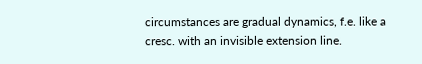circumstances are gradual dynamics, f.e. like a cresc. with an invisible extension line.